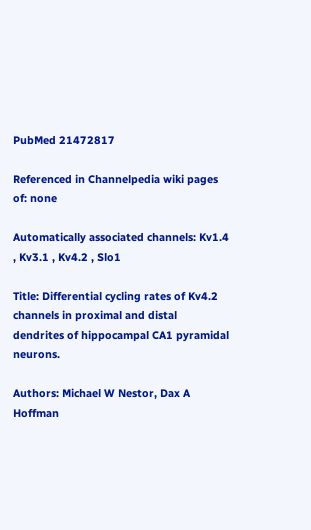PubMed 21472817

Referenced in Channelpedia wiki pages of: none

Automatically associated channels: Kv1.4 , Kv3.1 , Kv4.2 , Slo1

Title: Differential cycling rates of Kv4.2 channels in proximal and distal dendrites of hippocampal CA1 pyramidal neurons.

Authors: Michael W Nestor, Dax A Hoffman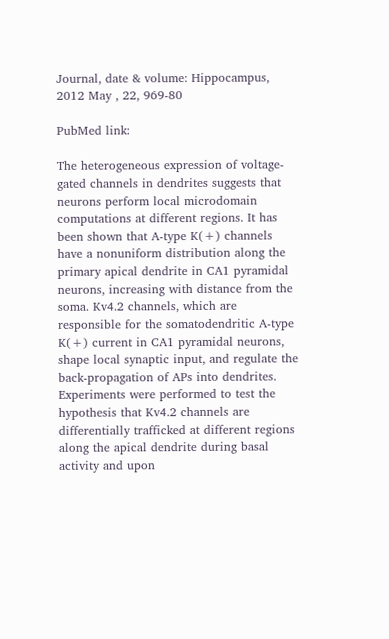Journal, date & volume: Hippocampus, 2012 May , 22, 969-80

PubMed link:

The heterogeneous expression of voltage-gated channels in dendrites suggests that neurons perform local microdomain computations at different regions. It has been shown that A-type K(+) channels have a nonuniform distribution along the primary apical dendrite in CA1 pyramidal neurons, increasing with distance from the soma. Kv4.2 channels, which are responsible for the somatodendritic A-type K(+) current in CA1 pyramidal neurons, shape local synaptic input, and regulate the back-propagation of APs into dendrites. Experiments were performed to test the hypothesis that Kv4.2 channels are differentially trafficked at different regions along the apical dendrite during basal activity and upon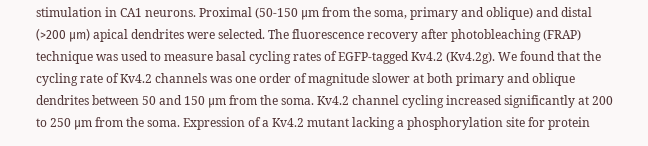stimulation in CA1 neurons. Proximal (50-150 μm from the soma, primary and oblique) and distal (>200 μm) apical dendrites were selected. The fluorescence recovery after photobleaching (FRAP) technique was used to measure basal cycling rates of EGFP-tagged Kv4.2 (Kv4.2g). We found that the cycling rate of Kv4.2 channels was one order of magnitude slower at both primary and oblique dendrites between 50 and 150 μm from the soma. Kv4.2 channel cycling increased significantly at 200 to 250 μm from the soma. Expression of a Kv4.2 mutant lacking a phosphorylation site for protein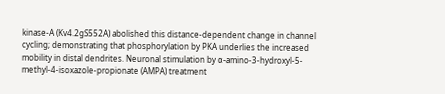kinase-A (Kv4.2gS552A) abolished this distance-dependent change in channel cycling; demonstrating that phosphorylation by PKA underlies the increased mobility in distal dendrites. Neuronal stimulation by α-amino-3-hydroxyl-5-methyl-4-isoxazole-propionate (AMPA) treatment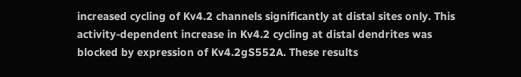increased cycling of Kv4.2 channels significantly at distal sites only. This activity-dependent increase in Kv4.2 cycling at distal dendrites was blocked by expression of Kv4.2gS552A. These results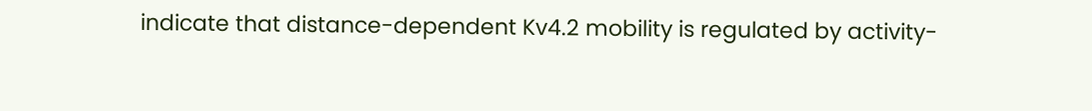indicate that distance-dependent Kv4.2 mobility is regulated by activity-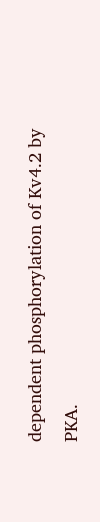dependent phosphorylation of Kv4.2 by PKA.